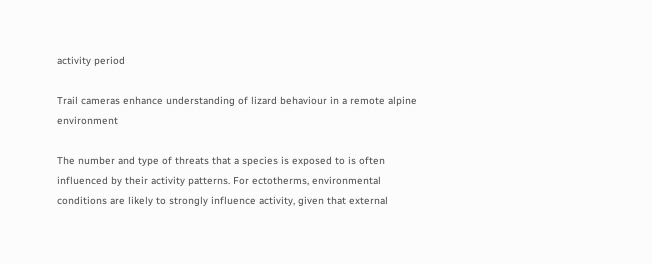activity period

Trail cameras enhance understanding of lizard behaviour in a remote alpine environment

The number and type of threats that a species is exposed to is often influenced by their activity patterns. For ectotherms, environmental conditions are likely to strongly influence activity, given that external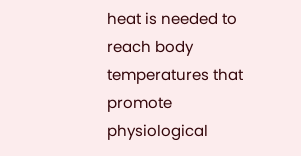heat is needed to reach body temperatures that promote physiological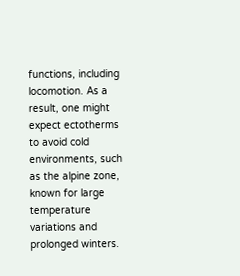functions, including locomotion. As a result, one might expect ectotherms to avoid cold environments, such as the alpine zone, known for large temperature variations and prolonged winters.